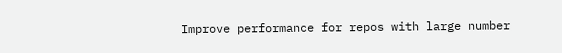Improve performance for repos with large number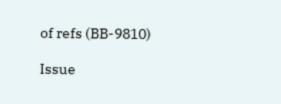of refs (BB-9810)

Issue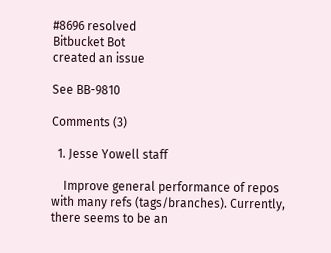#8696 resolved
Bitbucket Bot
created an issue

See BB-9810

Comments (3)

  1. Jesse Yowell staff

    Improve general performance of repos with many refs (tags/branches). Currently, there seems to be an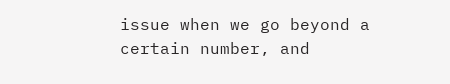issue when we go beyond a certain number, and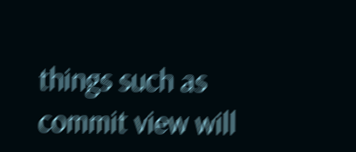things such as commit view will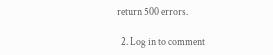return 500 errors.

  2. Log in to comment